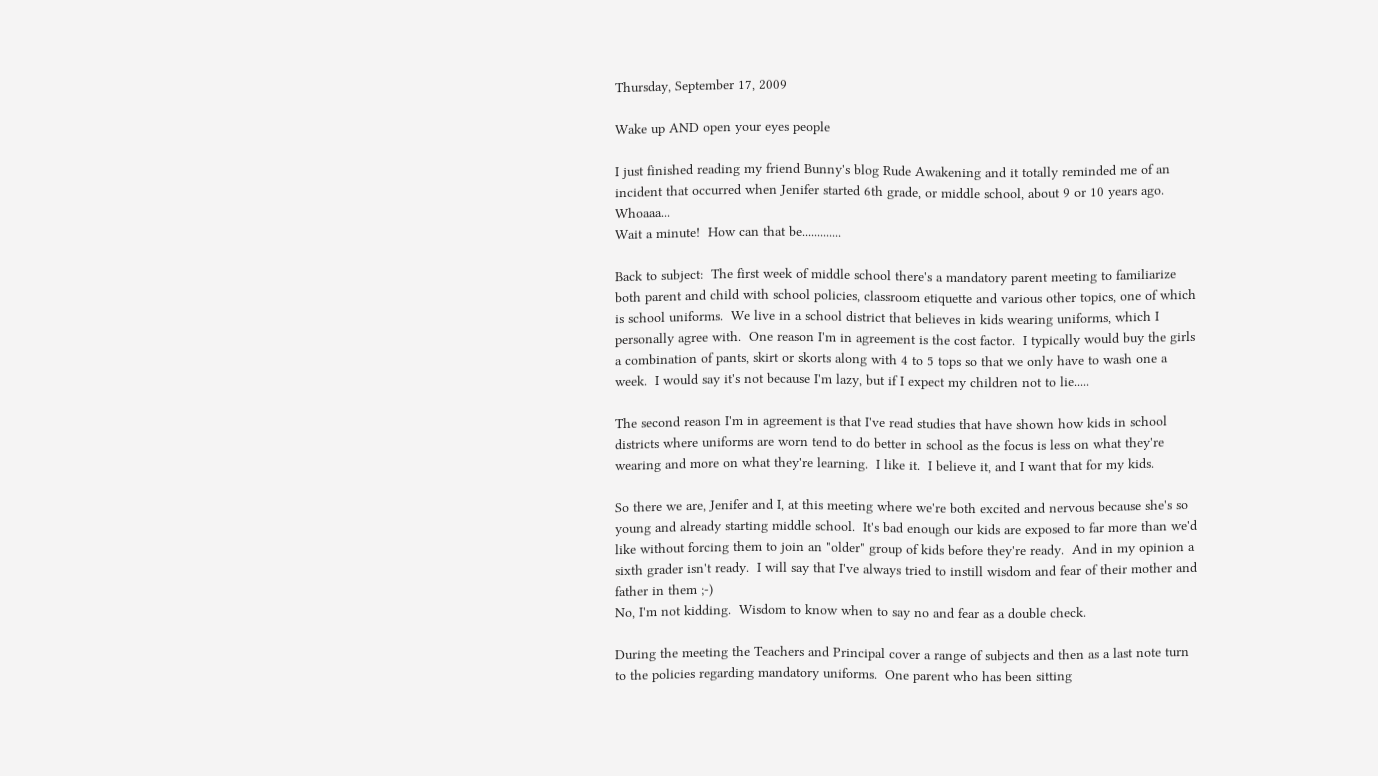Thursday, September 17, 2009

Wake up AND open your eyes people

I just finished reading my friend Bunny's blog Rude Awakening and it totally reminded me of an incident that occurred when Jenifer started 6th grade, or middle school, about 9 or 10 years ago.  Whoaaa...
Wait a minute!  How can that be.............

Back to subject:  The first week of middle school there's a mandatory parent meeting to familiarize both parent and child with school policies, classroom etiquette and various other topics, one of which is school uniforms.  We live in a school district that believes in kids wearing uniforms, which I personally agree with.  One reason I'm in agreement is the cost factor.  I typically would buy the girls a combination of pants, skirt or skorts along with 4 to 5 tops so that we only have to wash one a week.  I would say it's not because I'm lazy, but if I expect my children not to lie.....

The second reason I'm in agreement is that I've read studies that have shown how kids in school districts where uniforms are worn tend to do better in school as the focus is less on what they're wearing and more on what they're learning.  I like it.  I believe it, and I want that for my kids.

So there we are, Jenifer and I, at this meeting where we're both excited and nervous because she's so young and already starting middle school.  It's bad enough our kids are exposed to far more than we'd like without forcing them to join an "older" group of kids before they're ready.  And in my opinion a sixth grader isn't ready.  I will say that I've always tried to instill wisdom and fear of their mother and father in them ;-)
No, I'm not kidding.  Wisdom to know when to say no and fear as a double check.

During the meeting the Teachers and Principal cover a range of subjects and then as a last note turn to the policies regarding mandatory uniforms.  One parent who has been sitting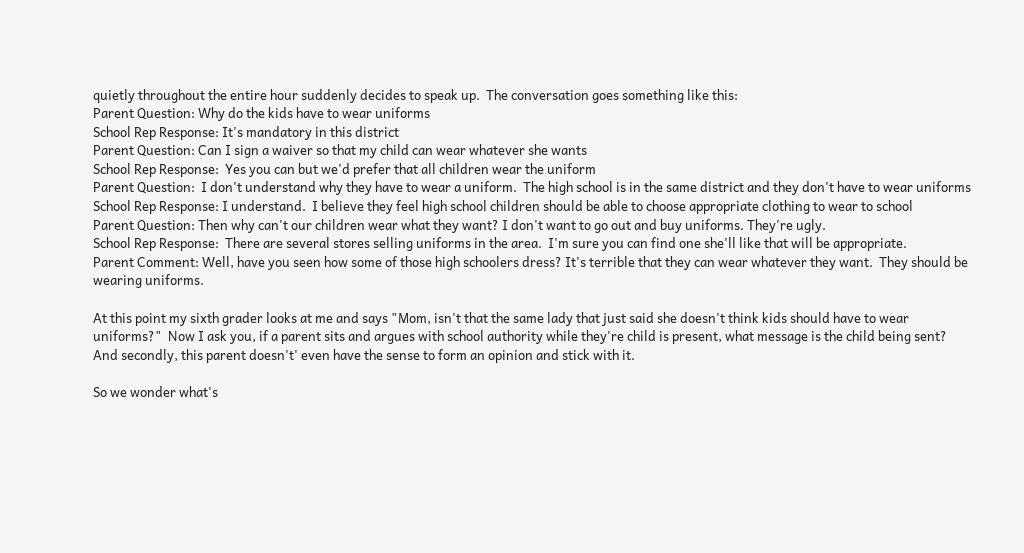quietly throughout the entire hour suddenly decides to speak up.  The conversation goes something like this:
Parent Question: Why do the kids have to wear uniforms
School Rep Response: It's mandatory in this district
Parent Question: Can I sign a waiver so that my child can wear whatever she wants
School Rep Response:  Yes you can but we'd prefer that all children wear the uniform
Parent Question:  I don't understand why they have to wear a uniform.  The high school is in the same district and they don't have to wear uniforms
School Rep Response: I understand.  I believe they feel high school children should be able to choose appropriate clothing to wear to school
Parent Question: Then why can't our children wear what they want? I don't want to go out and buy uniforms. They're ugly.
School Rep Response:  There are several stores selling uniforms in the area.  I'm sure you can find one she'll like that will be appropriate.
Parent Comment: Well, have you seen how some of those high schoolers dress? It's terrible that they can wear whatever they want.  They should be wearing uniforms.

At this point my sixth grader looks at me and says "Mom, isn't that the same lady that just said she doesn't think kids should have to wear uniforms?"  Now I ask you, if a parent sits and argues with school authority while they're child is present, what message is the child being sent?  And secondly, this parent doesn't' even have the sense to form an opinion and stick with it.

So we wonder what's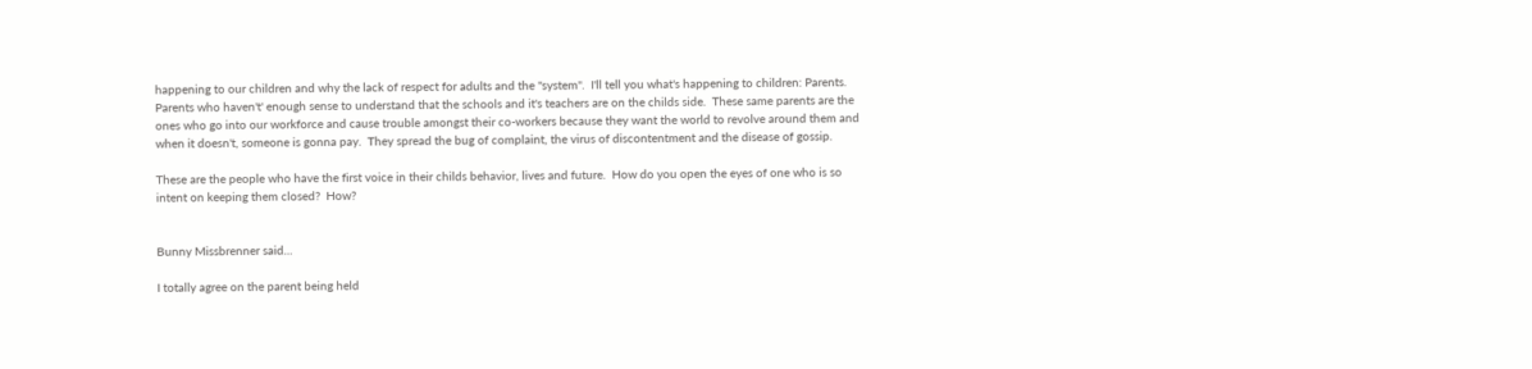happening to our children and why the lack of respect for adults and the "system".  I'll tell you what's happening to children: Parents.  Parents who haven't' enough sense to understand that the schools and it's teachers are on the childs side.  These same parents are the ones who go into our workforce and cause trouble amongst their co-workers because they want the world to revolve around them and when it doesn't, someone is gonna pay.  They spread the bug of complaint, the virus of discontentment and the disease of gossip.

These are the people who have the first voice in their childs behavior, lives and future.  How do you open the eyes of one who is so intent on keeping them closed?  How?


Bunny Missbrenner said...

I totally agree on the parent being held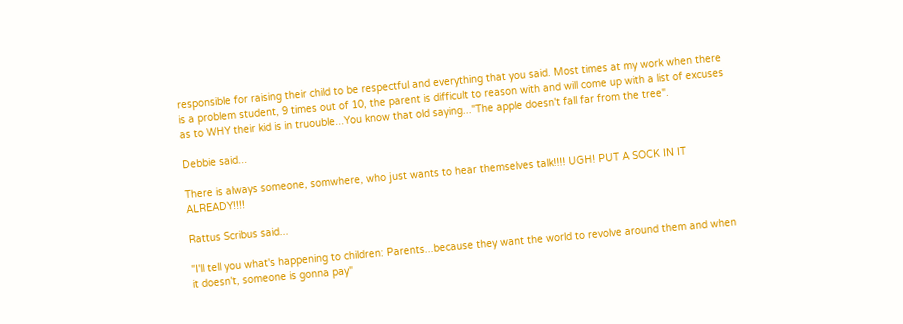responsible for raising their child to be respectful and everything that you said. Most times at my work when there is a problem student, 9 times out of 10, the parent is difficult to reason with and will come up with a list of excuses as to WHY their kid is in truouble...You know that old saying..."The apple doesn't fall far from the tree".

Debbie said...

There is always someone, somwhere, who just wants to hear themselves talk!!!! UGH! PUT A SOCK IN IT ALREADY!!!!

Rattus Scribus said...

"I'll tell you what's happening to children: Parents...because they want the world to revolve around them and when it doesn't, someone is gonna pay"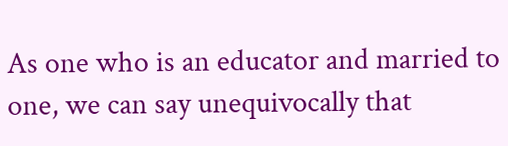As one who is an educator and married to one, we can say unequivocally that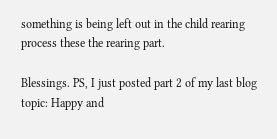something is being left out in the child rearing process these the rearing part.

Blessings. PS, I just posted part 2 of my last blog topic: Happy and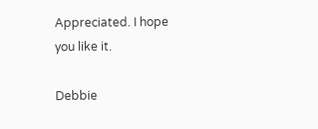Appreciated. I hope you like it.

Debbie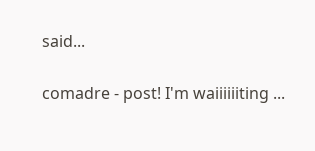said...

comadre - post! I'm waiiiiiiting ...